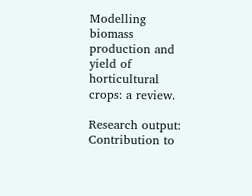Modelling biomass production and yield of horticultural crops: a review.

Research output: Contribution to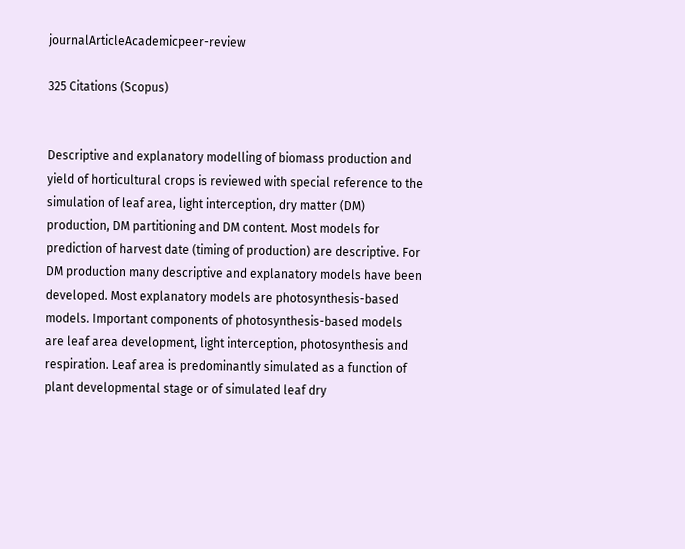journalArticleAcademicpeer-review

325 Citations (Scopus)


Descriptive and explanatory modelling of biomass production and yield of horticultural crops is reviewed with special reference to the simulation of leaf area, light interception, dry matter (DM) production, DM partitioning and DM content. Most models for prediction of harvest date (timing of production) are descriptive. For DM production many descriptive and explanatory models have been developed. Most explanatory models are photosynthesis-based models. Important components of photosynthesis-based models are leaf area development, light interception, photosynthesis and respiration. Leaf area is predominantly simulated as a function of plant developmental stage or of simulated leaf dry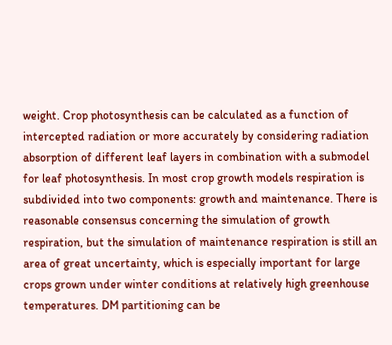weight. Crop photosynthesis can be calculated as a function of intercepted radiation or more accurately by considering radiation absorption of different leaf layers in combination with a submodel for leaf photosynthesis. In most crop growth models respiration is subdivided into two components: growth and maintenance. There is reasonable consensus concerning the simulation of growth respiration, but the simulation of maintenance respiration is still an area of great uncertainty, which is especially important for large crops grown under winter conditions at relatively high greenhouse temperatures. DM partitioning can be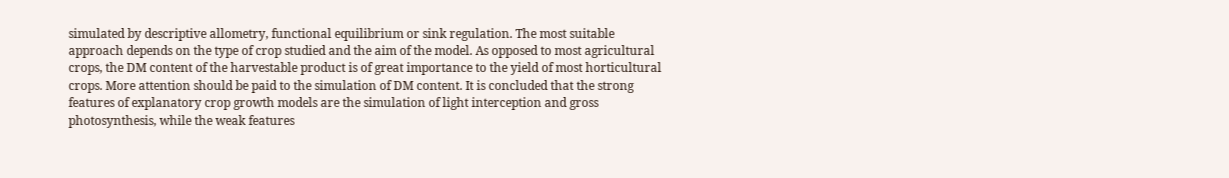simulated by descriptive allometry, functional equilibrium or sink regulation. The most suitable approach depends on the type of crop studied and the aim of the model. As opposed to most agricultural crops, the DM content of the harvestable product is of great importance to the yield of most horticultural crops. More attention should be paid to the simulation of DM content. It is concluded that the strong features of explanatory crop growth models are the simulation of light interception and gross photosynthesis, while the weak features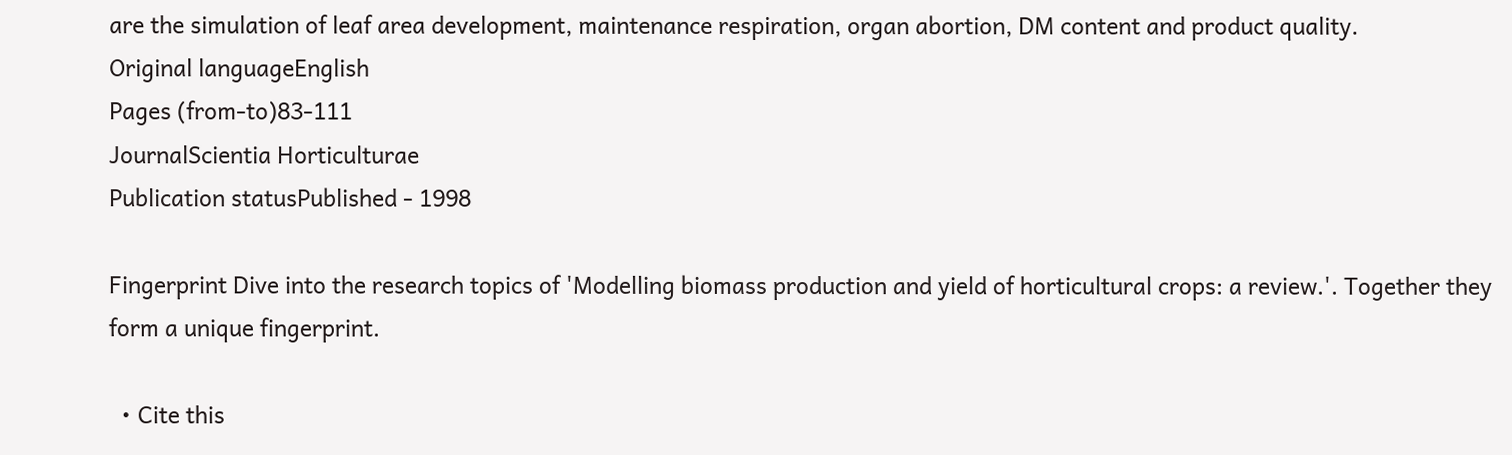are the simulation of leaf area development, maintenance respiration, organ abortion, DM content and product quality.
Original languageEnglish
Pages (from-to)83-111
JournalScientia Horticulturae
Publication statusPublished - 1998

Fingerprint Dive into the research topics of 'Modelling biomass production and yield of horticultural crops: a review.'. Together they form a unique fingerprint.

  • Cite this